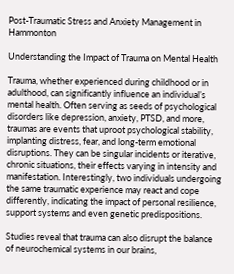Post-Traumatic Stress and Anxiety Management in Hammonton

Understanding the Impact of Trauma on Mental Health

Trauma, whether experienced during childhood or in adulthood, can significantly influence an individual’s mental health. Often serving as seeds of psychological disorders like depression, anxiety, PTSD, and more, traumas are events that uproot psychological stability, implanting distress, fear, and long-term emotional disruptions. They can be singular incidents or iterative, chronic situations, their effects varying in intensity and manifestation. Interestingly, two individuals undergoing the same traumatic experience may react and cope differently, indicating the impact of personal resilience, support systems and even genetic predispositions.

Studies reveal that trauma can also disrupt the balance of neurochemical systems in our brains,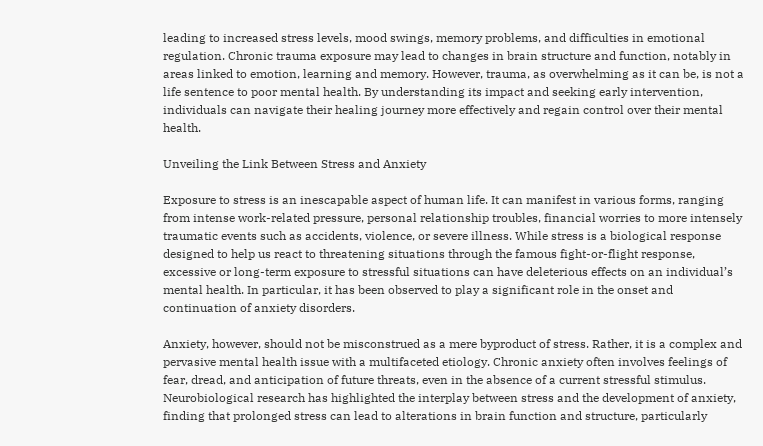leading to increased stress levels, mood swings, memory problems, and difficulties in emotional regulation. Chronic trauma exposure may lead to changes in brain structure and function, notably in areas linked to emotion, learning and memory. However, trauma, as overwhelming as it can be, is not a life sentence to poor mental health. By understanding its impact and seeking early intervention, individuals can navigate their healing journey more effectively and regain control over their mental health.

Unveiling the Link Between Stress and Anxiety

Exposure to stress is an inescapable aspect of human life. It can manifest in various forms, ranging from intense work-related pressure, personal relationship troubles, financial worries to more intensely traumatic events such as accidents, violence, or severe illness. While stress is a biological response designed to help us react to threatening situations through the famous fight-or-flight response, excessive or long-term exposure to stressful situations can have deleterious effects on an individual’s mental health. In particular, it has been observed to play a significant role in the onset and continuation of anxiety disorders.

Anxiety, however, should not be misconstrued as a mere byproduct of stress. Rather, it is a complex and pervasive mental health issue with a multifaceted etiology. Chronic anxiety often involves feelings of fear, dread, and anticipation of future threats, even in the absence of a current stressful stimulus. Neurobiological research has highlighted the interplay between stress and the development of anxiety, finding that prolonged stress can lead to alterations in brain function and structure, particularly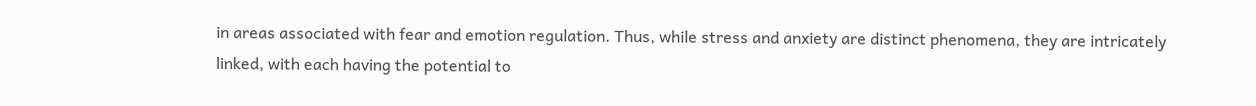in areas associated with fear and emotion regulation. Thus, while stress and anxiety are distinct phenomena, they are intricately linked, with each having the potential to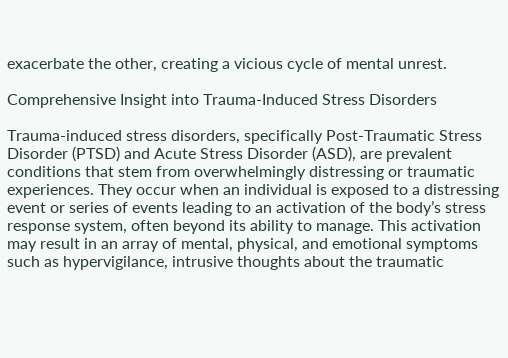exacerbate the other, creating a vicious cycle of mental unrest.

Comprehensive Insight into Trauma-Induced Stress Disorders

Trauma-induced stress disorders, specifically Post-Traumatic Stress Disorder (PTSD) and Acute Stress Disorder (ASD), are prevalent conditions that stem from overwhelmingly distressing or traumatic experiences. They occur when an individual is exposed to a distressing event or series of events leading to an activation of the body’s stress response system, often beyond its ability to manage. This activation may result in an array of mental, physical, and emotional symptoms such as hypervigilance, intrusive thoughts about the traumatic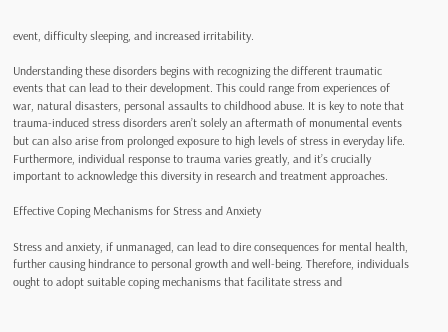event, difficulty sleeping, and increased irritability.

Understanding these disorders begins with recognizing the different traumatic events that can lead to their development. This could range from experiences of war, natural disasters, personal assaults to childhood abuse. It is key to note that trauma-induced stress disorders aren’t solely an aftermath of monumental events but can also arise from prolonged exposure to high levels of stress in everyday life. Furthermore, individual response to trauma varies greatly, and it’s crucially important to acknowledge this diversity in research and treatment approaches.

Effective Coping Mechanisms for Stress and Anxiety

Stress and anxiety, if unmanaged, can lead to dire consequences for mental health, further causing hindrance to personal growth and well-being. Therefore, individuals ought to adopt suitable coping mechanisms that facilitate stress and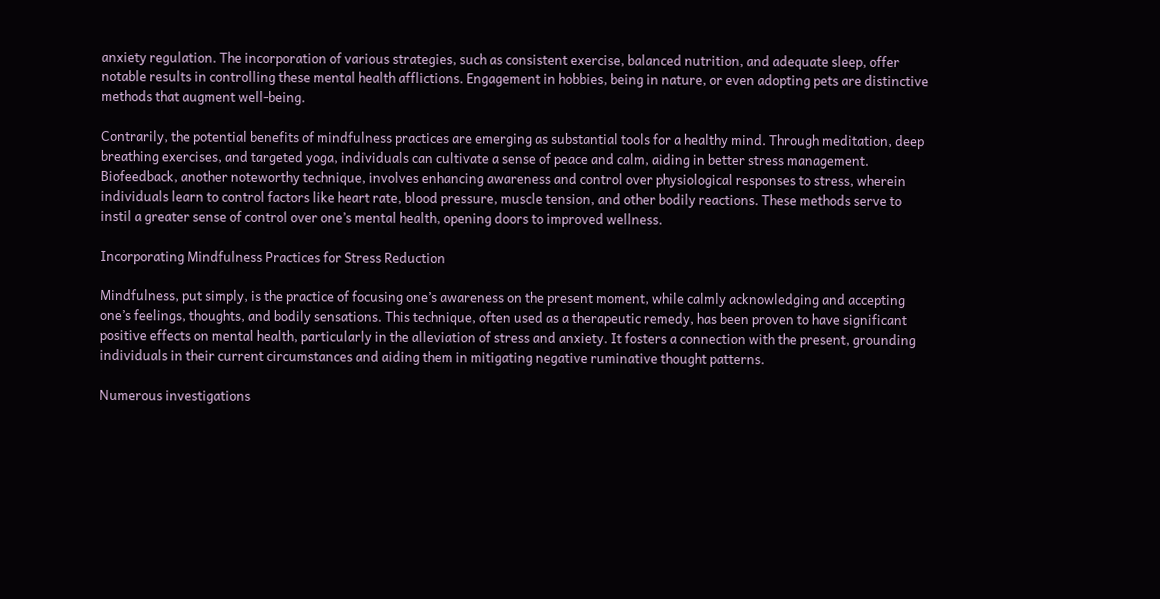anxiety regulation. The incorporation of various strategies, such as consistent exercise, balanced nutrition, and adequate sleep, offer notable results in controlling these mental health afflictions. Engagement in hobbies, being in nature, or even adopting pets are distinctive methods that augment well-being.

Contrarily, the potential benefits of mindfulness practices are emerging as substantial tools for a healthy mind. Through meditation, deep breathing exercises, and targeted yoga, individuals can cultivate a sense of peace and calm, aiding in better stress management. Biofeedback, another noteworthy technique, involves enhancing awareness and control over physiological responses to stress, wherein individuals learn to control factors like heart rate, blood pressure, muscle tension, and other bodily reactions. These methods serve to instil a greater sense of control over one’s mental health, opening doors to improved wellness.

Incorporating Mindfulness Practices for Stress Reduction

Mindfulness, put simply, is the practice of focusing one’s awareness on the present moment, while calmly acknowledging and accepting one’s feelings, thoughts, and bodily sensations. This technique, often used as a therapeutic remedy, has been proven to have significant positive effects on mental health, particularly in the alleviation of stress and anxiety. It fosters a connection with the present, grounding individuals in their current circumstances and aiding them in mitigating negative ruminative thought patterns.

Numerous investigations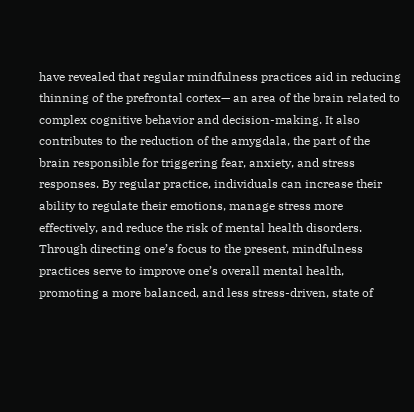have revealed that regular mindfulness practices aid in reducing thinning of the prefrontal cortex— an area of the brain related to complex cognitive behavior and decision-making. It also contributes to the reduction of the amygdala, the part of the brain responsible for triggering fear, anxiety, and stress responses. By regular practice, individuals can increase their ability to regulate their emotions, manage stress more effectively, and reduce the risk of mental health disorders. Through directing one’s focus to the present, mindfulness practices serve to improve one’s overall mental health, promoting a more balanced, and less stress-driven, state of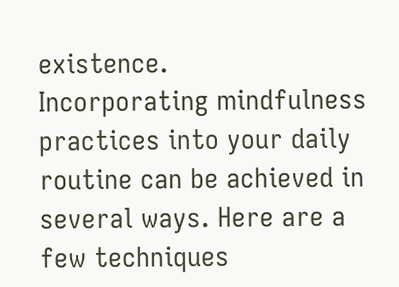existence.
Incorporating mindfulness practices into your daily routine can be achieved in several ways. Here are a few techniques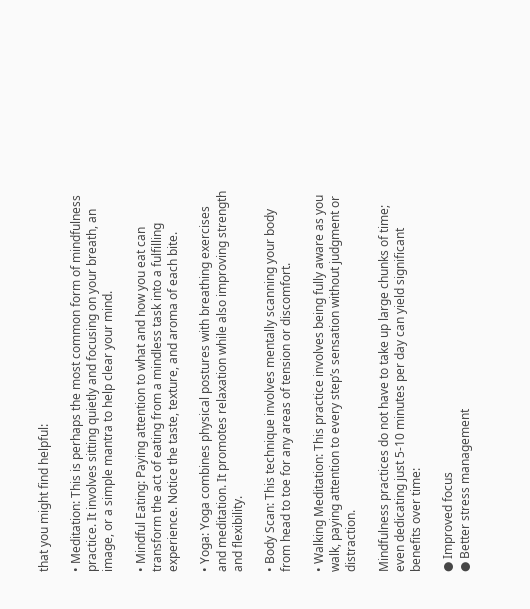that you might find helpful:

• Meditation: This is perhaps the most common form of mindfulness practice. It involves sitting quietly and focusing on your breath, an image, or a simple mantra to help clear your mind.

• Mindful Eating: Paying attention to what and how you eat can transform the act of eating from a mindless task into a fulfilling experience. Notice the taste, texture, and aroma of each bite.

• Yoga: Yoga combines physical postures with breathing exercises and meditation. It promotes relaxation while also improving strength and flexibility.

• Body Scan: This technique involves mentally scanning your body from head to toe for any areas of tension or discomfort.

• Walking Meditation: This practice involves being fully aware as you walk, paying attention to every step’s sensation without judgment or distraction.

Mindfulness practices do not have to take up large chunks of time; even dedicating just 5-10 minutes per day can yield significant benefits over time:

● Improved focus
● Better stress management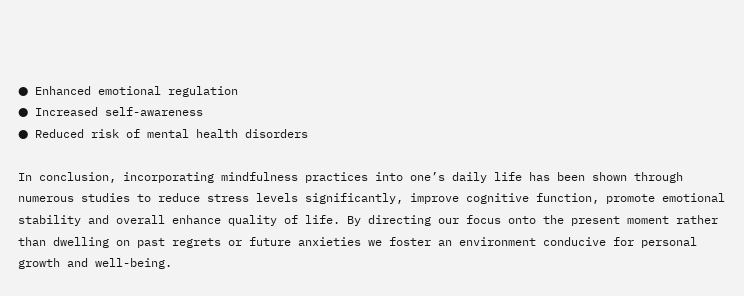● Enhanced emotional regulation
● Increased self-awareness
● Reduced risk of mental health disorders

In conclusion, incorporating mindfulness practices into one’s daily life has been shown through numerous studies to reduce stress levels significantly, improve cognitive function, promote emotional stability and overall enhance quality of life. By directing our focus onto the present moment rather than dwelling on past regrets or future anxieties we foster an environment conducive for personal growth and well-being.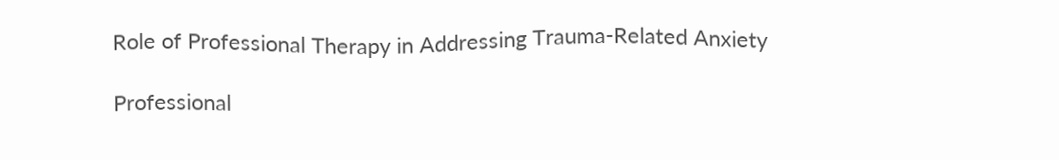Role of Professional Therapy in Addressing Trauma-Related Anxiety

Professional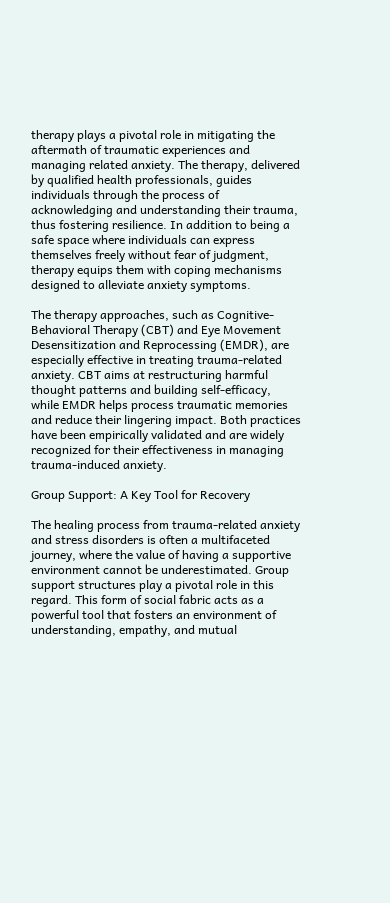therapy plays a pivotal role in mitigating the aftermath of traumatic experiences and managing related anxiety. The therapy, delivered by qualified health professionals, guides individuals through the process of acknowledging and understanding their trauma, thus fostering resilience. In addition to being a safe space where individuals can express themselves freely without fear of judgment, therapy equips them with coping mechanisms designed to alleviate anxiety symptoms.

The therapy approaches, such as Cognitive-Behavioral Therapy (CBT) and Eye Movement Desensitization and Reprocessing (EMDR), are especially effective in treating trauma-related anxiety. CBT aims at restructuring harmful thought patterns and building self-efficacy, while EMDR helps process traumatic memories and reduce their lingering impact. Both practices have been empirically validated and are widely recognized for their effectiveness in managing trauma-induced anxiety.

Group Support: A Key Tool for Recovery

The healing process from trauma-related anxiety and stress disorders is often a multifaceted journey, where the value of having a supportive environment cannot be underestimated. Group support structures play a pivotal role in this regard. This form of social fabric acts as a powerful tool that fosters an environment of understanding, empathy, and mutual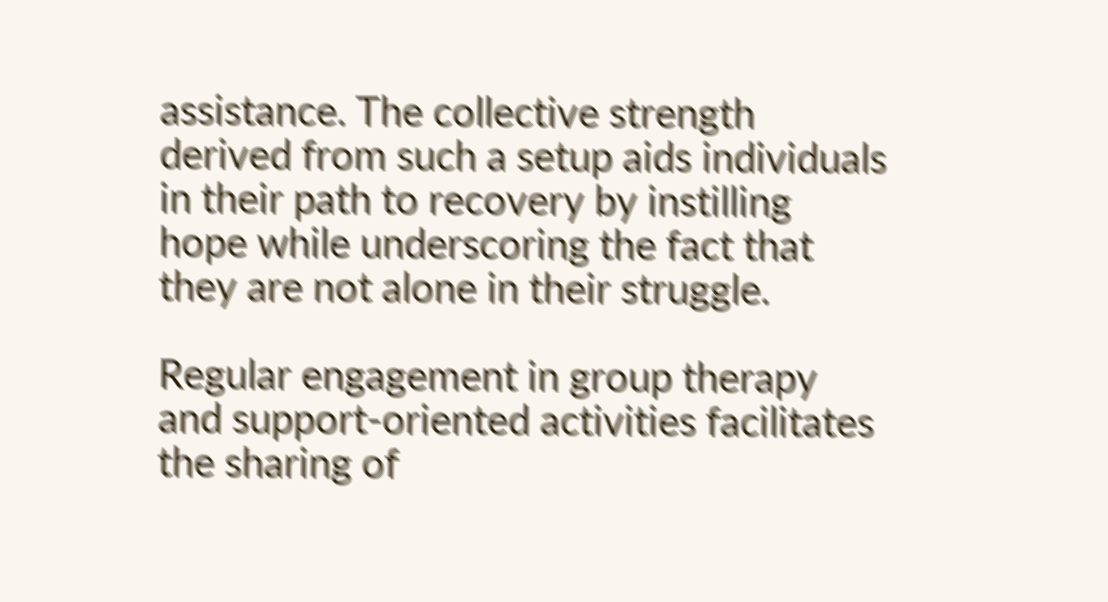assistance. The collective strength derived from such a setup aids individuals in their path to recovery by instilling hope while underscoring the fact that they are not alone in their struggle.

Regular engagement in group therapy and support-oriented activities facilitates the sharing of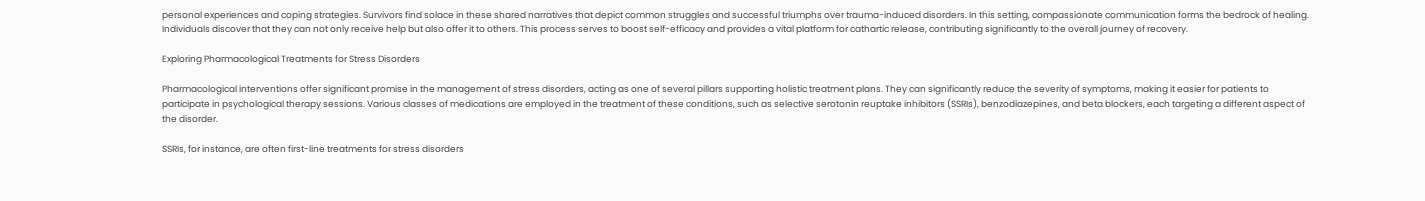personal experiences and coping strategies. Survivors find solace in these shared narratives that depict common struggles and successful triumphs over trauma-induced disorders. In this setting, compassionate communication forms the bedrock of healing. Individuals discover that they can not only receive help but also offer it to others. This process serves to boost self-efficacy and provides a vital platform for cathartic release, contributing significantly to the overall journey of recovery.

Exploring Pharmacological Treatments for Stress Disorders

Pharmacological interventions offer significant promise in the management of stress disorders, acting as one of several pillars supporting holistic treatment plans. They can significantly reduce the severity of symptoms, making it easier for patients to participate in psychological therapy sessions. Various classes of medications are employed in the treatment of these conditions, such as selective serotonin reuptake inhibitors (SSRIs), benzodiazepines, and beta blockers, each targeting a different aspect of the disorder.

SSRIs, for instance, are often first-line treatments for stress disorders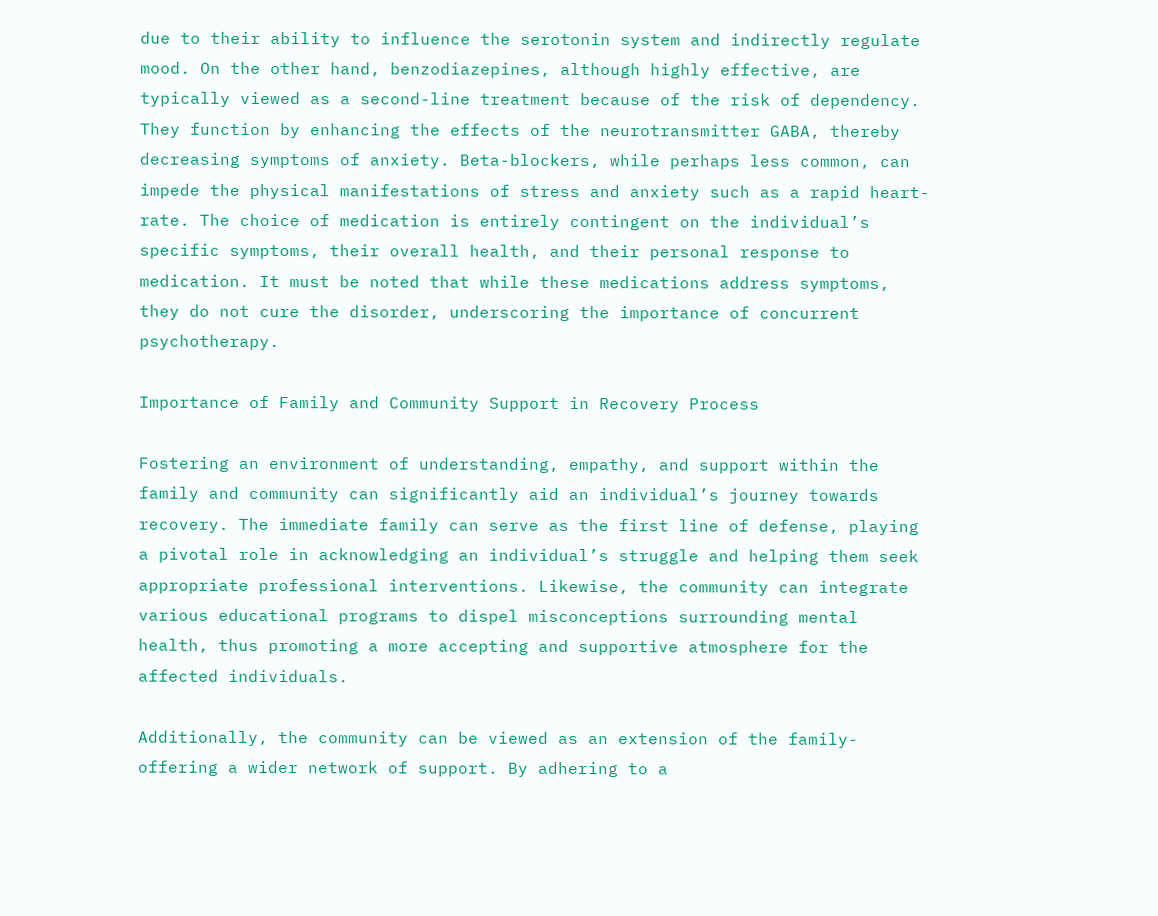due to their ability to influence the serotonin system and indirectly regulate mood. On the other hand, benzodiazepines, although highly effective, are typically viewed as a second-line treatment because of the risk of dependency. They function by enhancing the effects of the neurotransmitter GABA, thereby decreasing symptoms of anxiety. Beta-blockers, while perhaps less common, can impede the physical manifestations of stress and anxiety such as a rapid heart-rate. The choice of medication is entirely contingent on the individual’s specific symptoms, their overall health, and their personal response to medication. It must be noted that while these medications address symptoms, they do not cure the disorder, underscoring the importance of concurrent psychotherapy.

Importance of Family and Community Support in Recovery Process

Fostering an environment of understanding, empathy, and support within the family and community can significantly aid an individual’s journey towards recovery. The immediate family can serve as the first line of defense, playing a pivotal role in acknowledging an individual’s struggle and helping them seek appropriate professional interventions. Likewise, the community can integrate various educational programs to dispel misconceptions surrounding mental health, thus promoting a more accepting and supportive atmosphere for the affected individuals.

Additionally, the community can be viewed as an extension of the family- offering a wider network of support. By adhering to a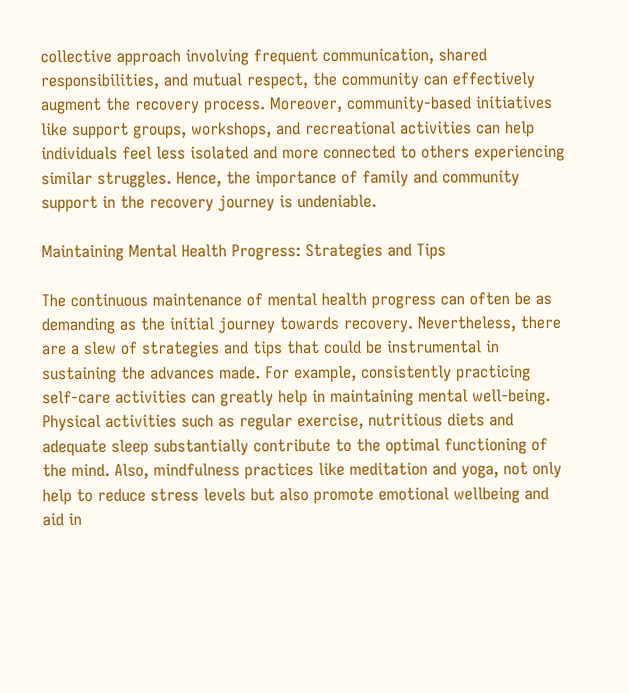collective approach involving frequent communication, shared responsibilities, and mutual respect, the community can effectively augment the recovery process. Moreover, community-based initiatives like support groups, workshops, and recreational activities can help individuals feel less isolated and more connected to others experiencing similar struggles. Hence, the importance of family and community support in the recovery journey is undeniable.

Maintaining Mental Health Progress: Strategies and Tips

The continuous maintenance of mental health progress can often be as demanding as the initial journey towards recovery. Nevertheless, there are a slew of strategies and tips that could be instrumental in sustaining the advances made. For example, consistently practicing self-care activities can greatly help in maintaining mental well-being. Physical activities such as regular exercise, nutritious diets and adequate sleep substantially contribute to the optimal functioning of the mind. Also, mindfulness practices like meditation and yoga, not only help to reduce stress levels but also promote emotional wellbeing and aid in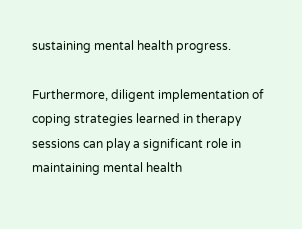sustaining mental health progress.

Furthermore, diligent implementation of coping strategies learned in therapy sessions can play a significant role in maintaining mental health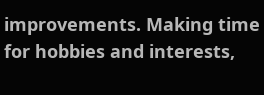improvements. Making time for hobbies and interests,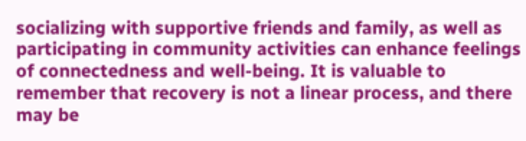socializing with supportive friends and family, as well as participating in community activities can enhance feelings of connectedness and well-being. It is valuable to remember that recovery is not a linear process, and there may be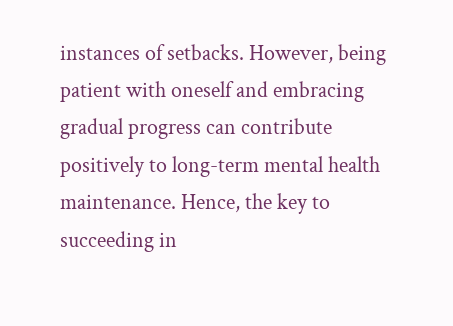instances of setbacks. However, being patient with oneself and embracing gradual progress can contribute positively to long-term mental health maintenance. Hence, the key to succeeding in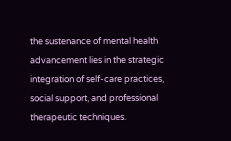the sustenance of mental health advancement lies in the strategic integration of self-care practices, social support, and professional therapeutic techniques.